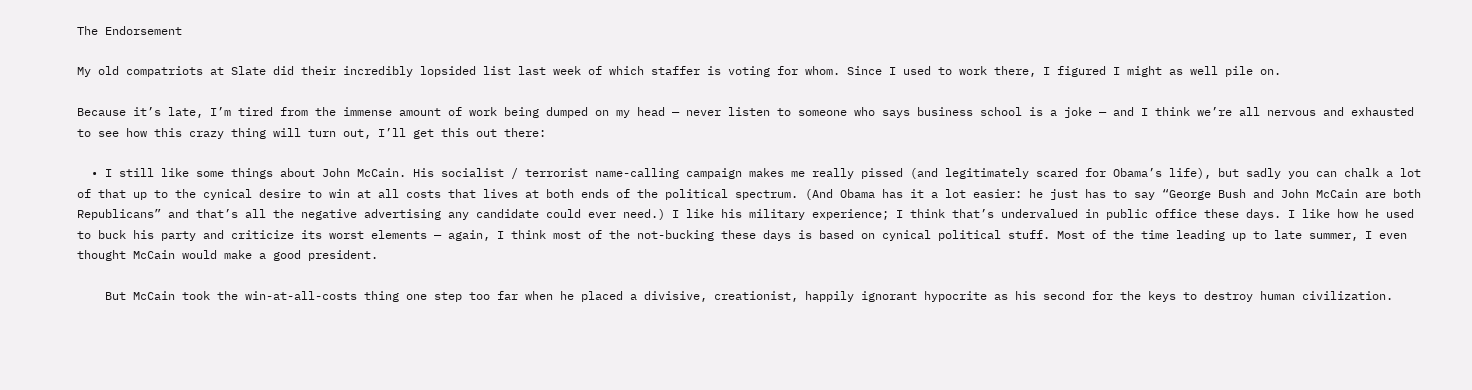The Endorsement

My old compatriots at Slate did their incredibly lopsided list last week of which staffer is voting for whom. Since I used to work there, I figured I might as well pile on.

Because it’s late, I’m tired from the immense amount of work being dumped on my head — never listen to someone who says business school is a joke — and I think we’re all nervous and exhausted to see how this crazy thing will turn out, I’ll get this out there:

  • I still like some things about John McCain. His socialist / terrorist name-calling campaign makes me really pissed (and legitimately scared for Obama’s life), but sadly you can chalk a lot of that up to the cynical desire to win at all costs that lives at both ends of the political spectrum. (And Obama has it a lot easier: he just has to say “George Bush and John McCain are both Republicans” and that’s all the negative advertising any candidate could ever need.) I like his military experience; I think that’s undervalued in public office these days. I like how he used to buck his party and criticize its worst elements — again, I think most of the not-bucking these days is based on cynical political stuff. Most of the time leading up to late summer, I even thought McCain would make a good president.

    But McCain took the win-at-all-costs thing one step too far when he placed a divisive, creationist, happily ignorant hypocrite as his second for the keys to destroy human civilization.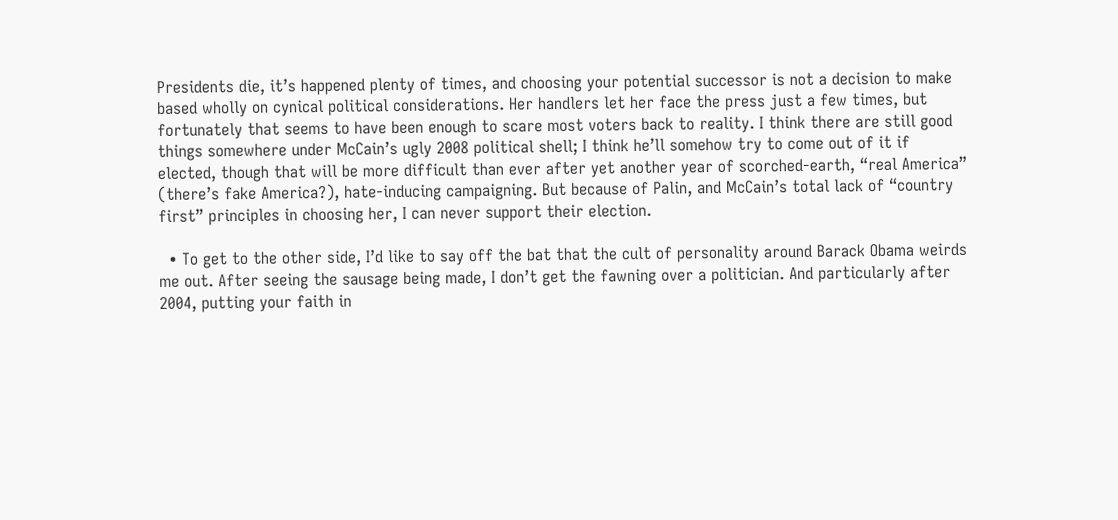Presidents die, it’s happened plenty of times, and choosing your potential successor is not a decision to make based wholly on cynical political considerations. Her handlers let her face the press just a few times, but fortunately that seems to have been enough to scare most voters back to reality. I think there are still good things somewhere under McCain’s ugly 2008 political shell; I think he’ll somehow try to come out of it if elected, though that will be more difficult than ever after yet another year of scorched-earth, “real America” (there’s fake America?), hate-inducing campaigning. But because of Palin, and McCain’s total lack of “country first” principles in choosing her, I can never support their election.

  • To get to the other side, I’d like to say off the bat that the cult of personality around Barack Obama weirds me out. After seeing the sausage being made, I don’t get the fawning over a politician. And particularly after 2004, putting your faith in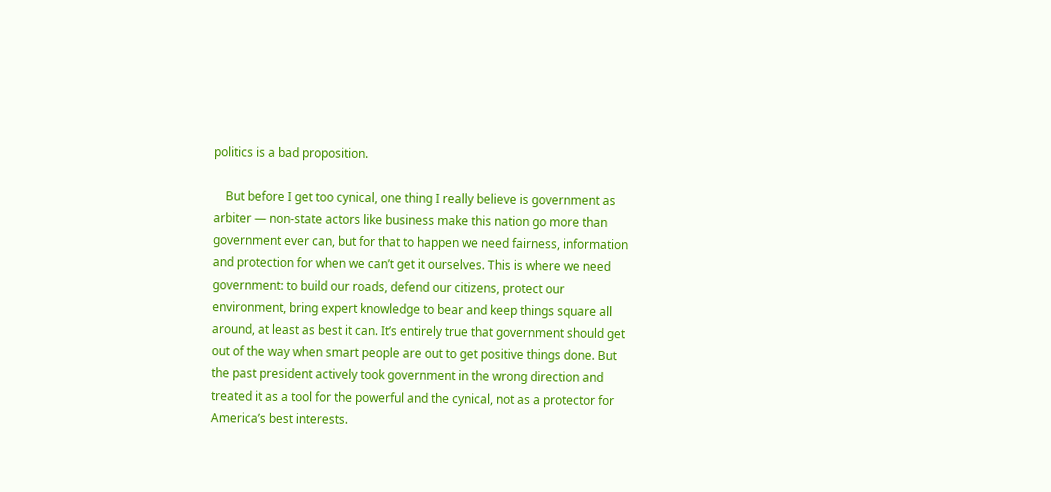politics is a bad proposition.

    But before I get too cynical, one thing I really believe is government as arbiter — non-state actors like business make this nation go more than government ever can, but for that to happen we need fairness, information and protection for when we can’t get it ourselves. This is where we need government: to build our roads, defend our citizens, protect our environment, bring expert knowledge to bear and keep things square all around, at least as best it can. It’s entirely true that government should get out of the way when smart people are out to get positive things done. But the past president actively took government in the wrong direction and treated it as a tool for the powerful and the cynical, not as a protector for America’s best interests.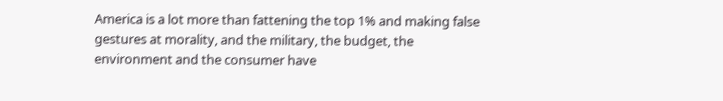America is a lot more than fattening the top 1% and making false gestures at morality, and the military, the budget, the environment and the consumer have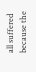all suffered because the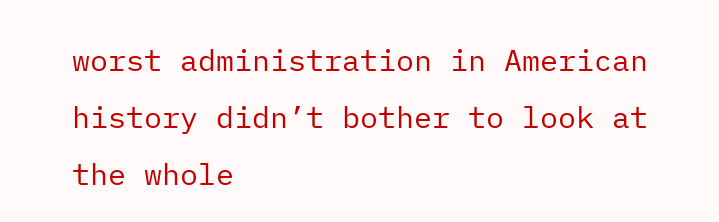worst administration in American history didn’t bother to look at the whole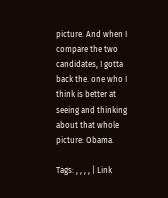picture. And when I compare the two candidates, I gotta back the. one who I think is better at seeing and thinking about that whole picture: Obama.

Tags: , , , , | Link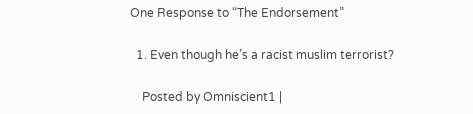One Response to “The Endorsement”

  1. Even though he’s a racist muslim terrorist?

    Posted by Omniscient1 |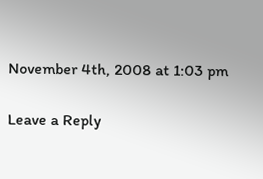November 4th, 2008 at 1:03 pm

Leave a Reply